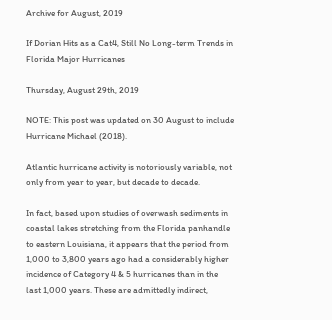Archive for August, 2019

If Dorian Hits as a Cat4, Still No Long-term Trends in Florida Major Hurricanes

Thursday, August 29th, 2019

NOTE: This post was updated on 30 August to include Hurricane Michael (2018).

Atlantic hurricane activity is notoriously variable, not only from year to year, but decade to decade.

In fact, based upon studies of overwash sediments in coastal lakes stretching from the Florida panhandle to eastern Louisiana, it appears that the period from 1,000 to 3,800 years ago had a considerably higher incidence of Category 4 & 5 hurricanes than in the last 1,000 years. These are admittedly indirect,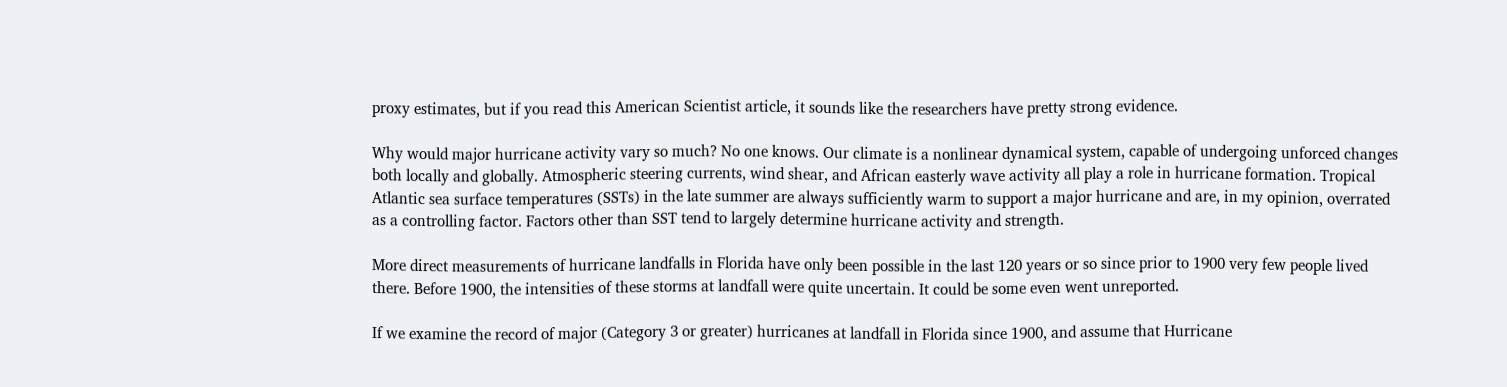proxy estimates, but if you read this American Scientist article, it sounds like the researchers have pretty strong evidence.

Why would major hurricane activity vary so much? No one knows. Our climate is a nonlinear dynamical system, capable of undergoing unforced changes both locally and globally. Atmospheric steering currents, wind shear, and African easterly wave activity all play a role in hurricane formation. Tropical Atlantic sea surface temperatures (SSTs) in the late summer are always sufficiently warm to support a major hurricane and are, in my opinion, overrated as a controlling factor. Factors other than SST tend to largely determine hurricane activity and strength.

More direct measurements of hurricane landfalls in Florida have only been possible in the last 120 years or so since prior to 1900 very few people lived there. Before 1900, the intensities of these storms at landfall were quite uncertain. It could be some even went unreported.

If we examine the record of major (Category 3 or greater) hurricanes at landfall in Florida since 1900, and assume that Hurricane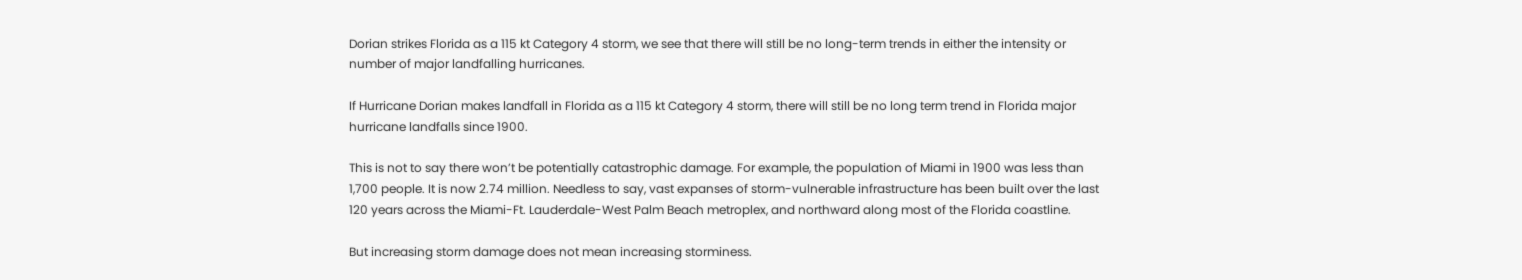Dorian strikes Florida as a 115 kt Category 4 storm, we see that there will still be no long-term trends in either the intensity or number of major landfalling hurricanes.

If Hurricane Dorian makes landfall in Florida as a 115 kt Category 4 storm, there will still be no long term trend in Florida major hurricane landfalls since 1900.

This is not to say there won’t be potentially catastrophic damage. For example, the population of Miami in 1900 was less than 1,700 people. It is now 2.74 million. Needless to say, vast expanses of storm-vulnerable infrastructure has been built over the last 120 years across the Miami-Ft. Lauderdale-West Palm Beach metroplex, and northward along most of the Florida coastline.

But increasing storm damage does not mean increasing storminess.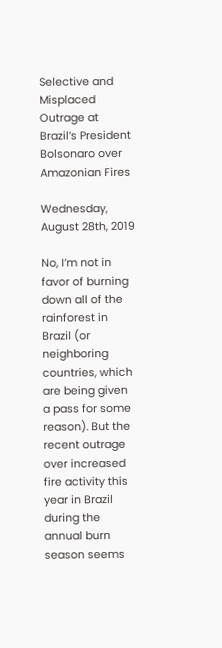Selective and Misplaced Outrage at Brazil’s President Bolsonaro over Amazonian Fires

Wednesday, August 28th, 2019

No, I’m not in favor of burning down all of the rainforest in Brazil (or neighboring countries, which are being given a pass for some reason). But the recent outrage over increased fire activity this year in Brazil during the annual burn season seems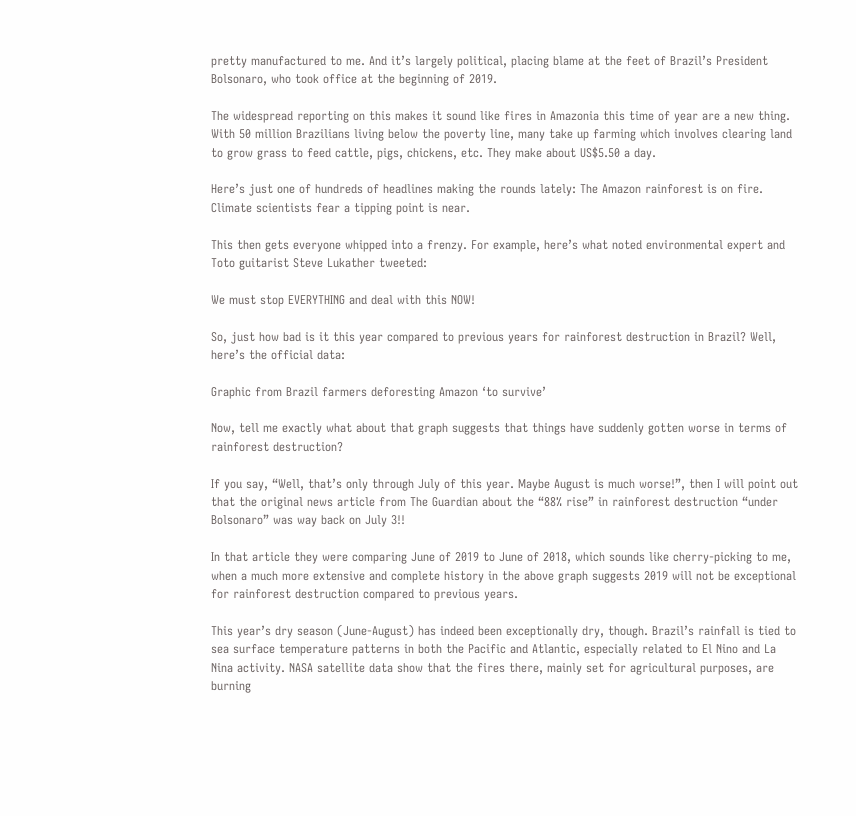pretty manufactured to me. And it’s largely political, placing blame at the feet of Brazil’s President Bolsonaro, who took office at the beginning of 2019.

The widespread reporting on this makes it sound like fires in Amazonia this time of year are a new thing. With 50 million Brazilians living below the poverty line, many take up farming which involves clearing land to grow grass to feed cattle, pigs, chickens, etc. They make about US$5.50 a day.

Here’s just one of hundreds of headlines making the rounds lately: The Amazon rainforest is on fire. Climate scientists fear a tipping point is near.

This then gets everyone whipped into a frenzy. For example, here’s what noted environmental expert and Toto guitarist Steve Lukather tweeted:

We must stop EVERYTHING and deal with this NOW!

So, just how bad is it this year compared to previous years for rainforest destruction in Brazil? Well, here’s the official data:

Graphic from Brazil farmers deforesting Amazon ‘to survive’

Now, tell me exactly what about that graph suggests that things have suddenly gotten worse in terms of rainforest destruction?

If you say, “Well, that’s only through July of this year. Maybe August is much worse!”, then I will point out that the original news article from The Guardian about the “88% rise” in rainforest destruction “under Bolsonaro” was way back on July 3!!

In that article they were comparing June of 2019 to June of 2018, which sounds like cherry-picking to me, when a much more extensive and complete history in the above graph suggests 2019 will not be exceptional for rainforest destruction compared to previous years.

This year’s dry season (June-August) has indeed been exceptionally dry, though. Brazil’s rainfall is tied to sea surface temperature patterns in both the Pacific and Atlantic, especially related to El Nino and La Nina activity. NASA satellite data show that the fires there, mainly set for agricultural purposes, are burning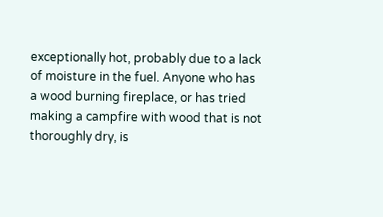exceptionally hot, probably due to a lack of moisture in the fuel. Anyone who has a wood burning fireplace, or has tried making a campfire with wood that is not thoroughly dry, is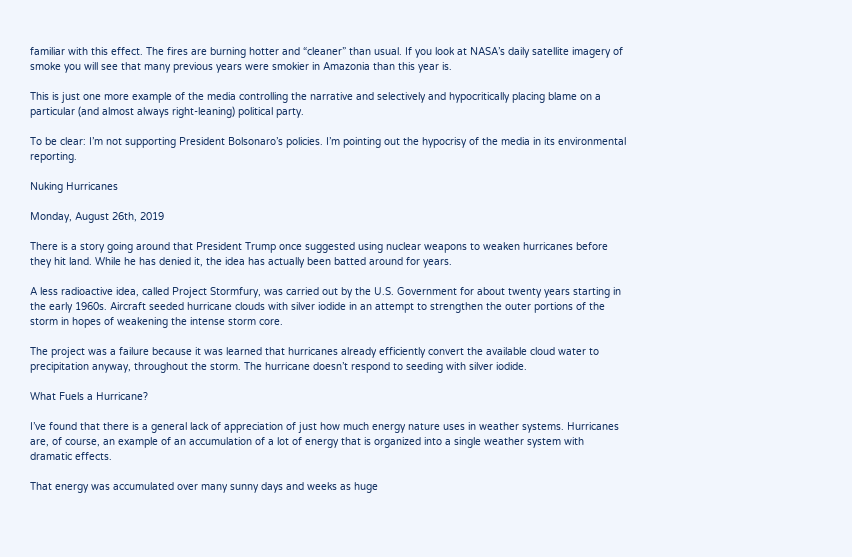familiar with this effect. The fires are burning hotter and “cleaner” than usual. If you look at NASA’s daily satellite imagery of smoke you will see that many previous years were smokier in Amazonia than this year is.

This is just one more example of the media controlling the narrative and selectively and hypocritically placing blame on a particular (and almost always right-leaning) political party.

To be clear: I’m not supporting President Bolsonaro’s policies. I’m pointing out the hypocrisy of the media in its environmental reporting.

Nuking Hurricanes

Monday, August 26th, 2019

There is a story going around that President Trump once suggested using nuclear weapons to weaken hurricanes before they hit land. While he has denied it, the idea has actually been batted around for years.

A less radioactive idea, called Project Stormfury, was carried out by the U.S. Government for about twenty years starting in the early 1960s. Aircraft seeded hurricane clouds with silver iodide in an attempt to strengthen the outer portions of the storm in hopes of weakening the intense storm core.

The project was a failure because it was learned that hurricanes already efficiently convert the available cloud water to precipitation anyway, throughout the storm. The hurricane doesn’t respond to seeding with silver iodide.

What Fuels a Hurricane?

I’ve found that there is a general lack of appreciation of just how much energy nature uses in weather systems. Hurricanes are, of course, an example of an accumulation of a lot of energy that is organized into a single weather system with dramatic effects.

That energy was accumulated over many sunny days and weeks as huge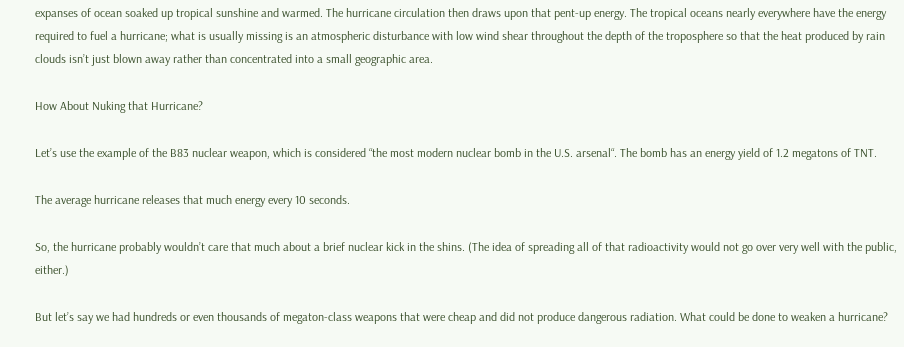expanses of ocean soaked up tropical sunshine and warmed. The hurricane circulation then draws upon that pent-up energy. The tropical oceans nearly everywhere have the energy required to fuel a hurricane; what is usually missing is an atmospheric disturbance with low wind shear throughout the depth of the troposphere so that the heat produced by rain clouds isn’t just blown away rather than concentrated into a small geographic area.

How About Nuking that Hurricane?

Let’s use the example of the B83 nuclear weapon, which is considered “the most modern nuclear bomb in the U.S. arsenal“. The bomb has an energy yield of 1.2 megatons of TNT.

The average hurricane releases that much energy every 10 seconds.

So, the hurricane probably wouldn’t care that much about a brief nuclear kick in the shins. (The idea of spreading all of that radioactivity would not go over very well with the public, either.)

But let’s say we had hundreds or even thousands of megaton-class weapons that were cheap and did not produce dangerous radiation. What could be done to weaken a hurricane?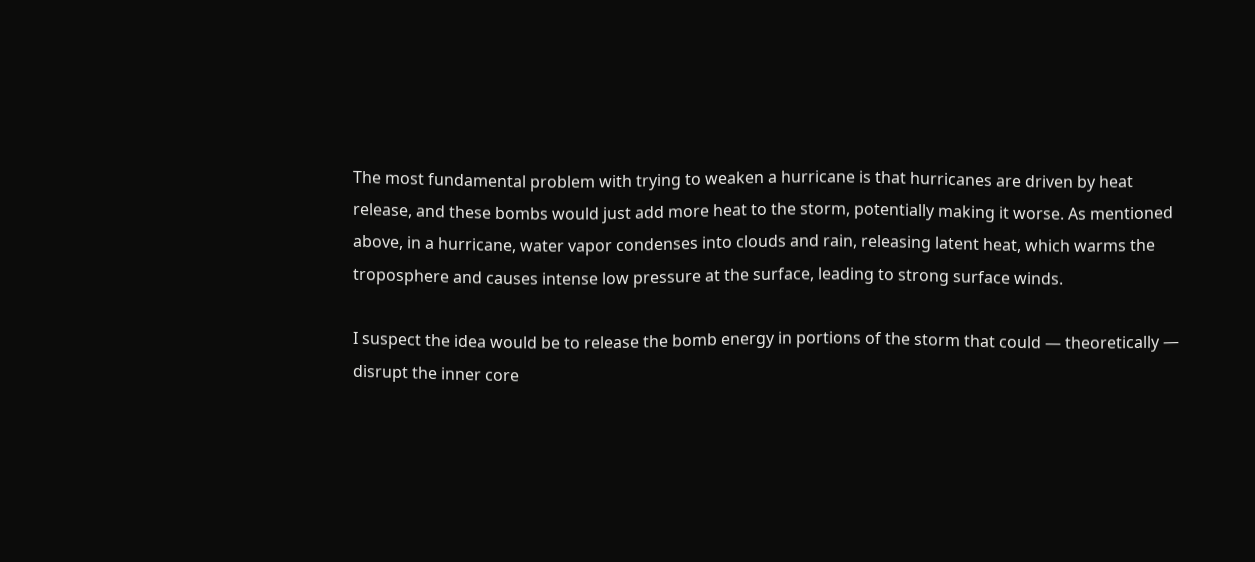The most fundamental problem with trying to weaken a hurricane is that hurricanes are driven by heat release, and these bombs would just add more heat to the storm, potentially making it worse. As mentioned above, in a hurricane, water vapor condenses into clouds and rain, releasing latent heat, which warms the troposphere and causes intense low pressure at the surface, leading to strong surface winds.

I suspect the idea would be to release the bomb energy in portions of the storm that could — theoretically — disrupt the inner core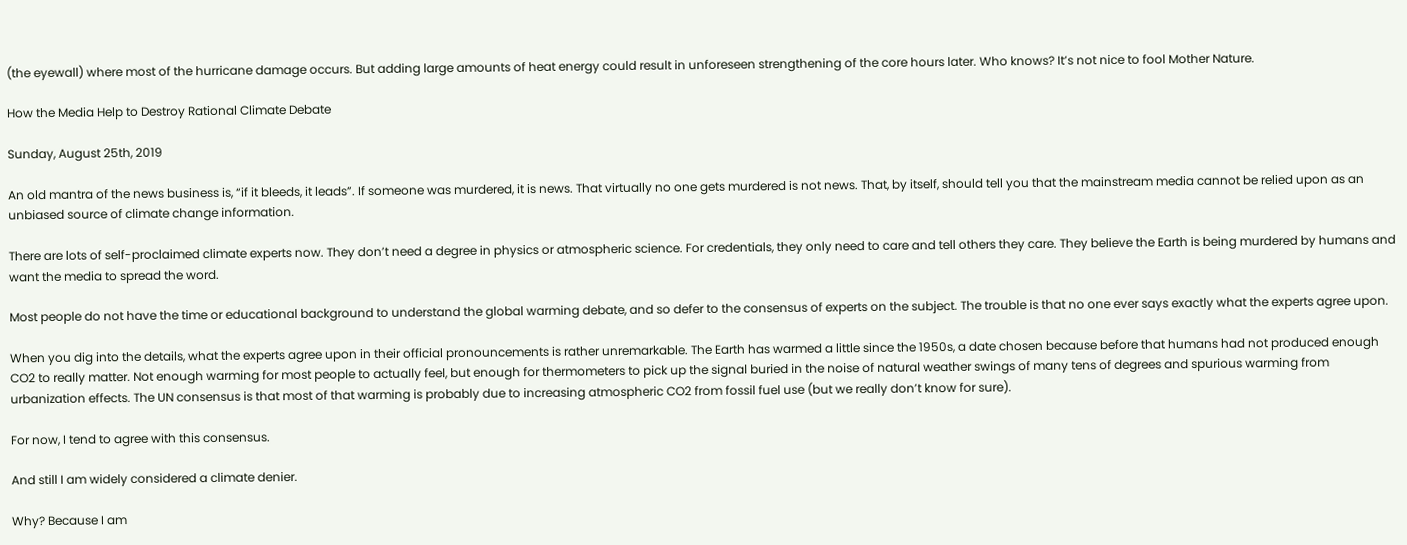(the eyewall) where most of the hurricane damage occurs. But adding large amounts of heat energy could result in unforeseen strengthening of the core hours later. Who knows? It’s not nice to fool Mother Nature.

How the Media Help to Destroy Rational Climate Debate

Sunday, August 25th, 2019

An old mantra of the news business is, “if it bleeds, it leads”. If someone was murdered, it is news. That virtually no one gets murdered is not news. That, by itself, should tell you that the mainstream media cannot be relied upon as an unbiased source of climate change information.

There are lots of self-proclaimed climate experts now. They don’t need a degree in physics or atmospheric science. For credentials, they only need to care and tell others they care. They believe the Earth is being murdered by humans and want the media to spread the word.

Most people do not have the time or educational background to understand the global warming debate, and so defer to the consensus of experts on the subject. The trouble is that no one ever says exactly what the experts agree upon.

When you dig into the details, what the experts agree upon in their official pronouncements is rather unremarkable. The Earth has warmed a little since the 1950s, a date chosen because before that humans had not produced enough CO2 to really matter. Not enough warming for most people to actually feel, but enough for thermometers to pick up the signal buried in the noise of natural weather swings of many tens of degrees and spurious warming from urbanization effects. The UN consensus is that most of that warming is probably due to increasing atmospheric CO2 from fossil fuel use (but we really don’t know for sure).

For now, I tend to agree with this consensus.

And still I am widely considered a climate denier.

Why? Because I am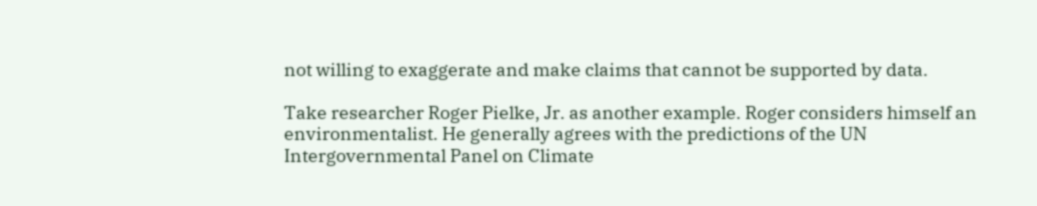not willing to exaggerate and make claims that cannot be supported by data.

Take researcher Roger Pielke, Jr. as another example. Roger considers himself an environmentalist. He generally agrees with the predictions of the UN Intergovernmental Panel on Climate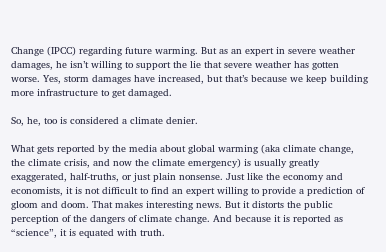Change (IPCC) regarding future warming. But as an expert in severe weather damages, he isn’t willing to support the lie that severe weather has gotten worse. Yes, storm damages have increased, but that’s because we keep building more infrastructure to get damaged.

So, he, too is considered a climate denier.

What gets reported by the media about global warming (aka climate change, the climate crisis, and now the climate emergency) is usually greatly exaggerated, half-truths, or just plain nonsense. Just like the economy and economists, it is not difficult to find an expert willing to provide a prediction of gloom and doom. That makes interesting news. But it distorts the public perception of the dangers of climate change. And because it is reported as “science”, it is equated with truth.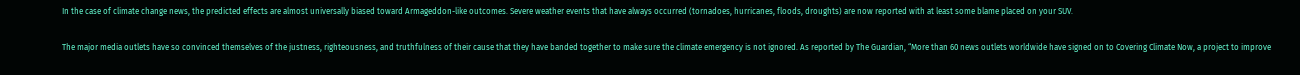In the case of climate change news, the predicted effects are almost universally biased toward Armageddon-like outcomes. Severe weather events that have always occurred (tornadoes, hurricanes, floods, droughts) are now reported with at least some blame placed on your SUV.

The major media outlets have so convinced themselves of the justness, righteousness, and truthfulness of their cause that they have banded together to make sure the climate emergency is not ignored. As reported by The Guardian, “More than 60 news outlets worldwide have signed on to Covering Climate Now, a project to improve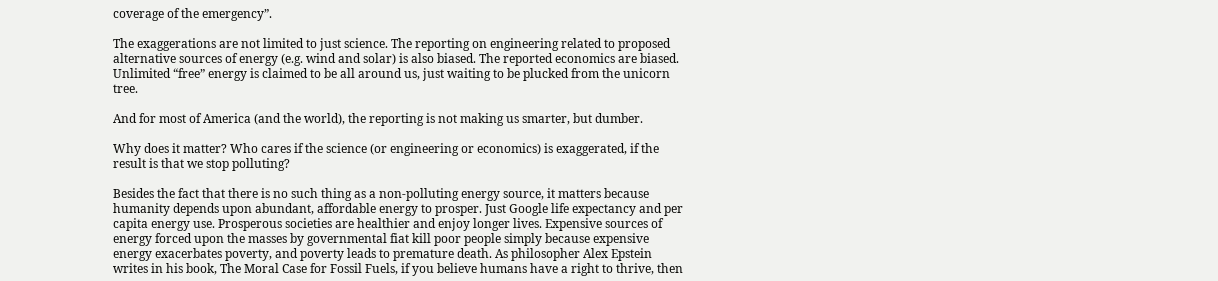coverage of the emergency”.

The exaggerations are not limited to just science. The reporting on engineering related to proposed alternative sources of energy (e.g. wind and solar) is also biased. The reported economics are biased. Unlimited “free” energy is claimed to be all around us, just waiting to be plucked from the unicorn tree.

And for most of America (and the world), the reporting is not making us smarter, but dumber.

Why does it matter? Who cares if the science (or engineering or economics) is exaggerated, if the result is that we stop polluting?

Besides the fact that there is no such thing as a non-polluting energy source, it matters because humanity depends upon abundant, affordable energy to prosper. Just Google life expectancy and per capita energy use. Prosperous societies are healthier and enjoy longer lives. Expensive sources of energy forced upon the masses by governmental fiat kill poor people simply because expensive energy exacerbates poverty, and poverty leads to premature death. As philosopher Alex Epstein writes in his book, The Moral Case for Fossil Fuels, if you believe humans have a right to thrive, then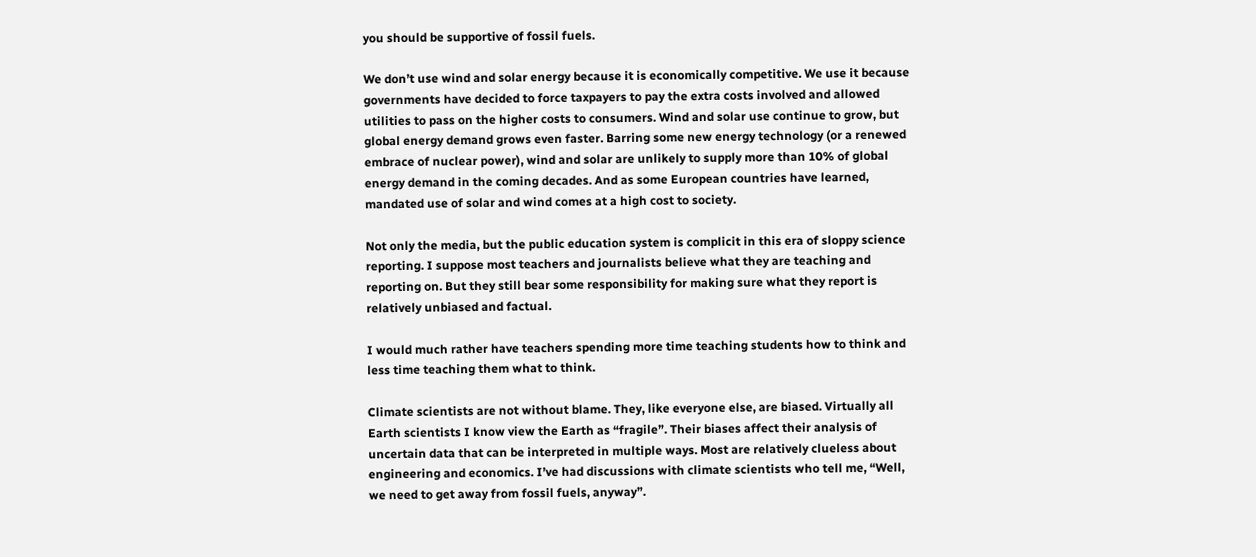you should be supportive of fossil fuels.

We don’t use wind and solar energy because it is economically competitive. We use it because governments have decided to force taxpayers to pay the extra costs involved and allowed utilities to pass on the higher costs to consumers. Wind and solar use continue to grow, but global energy demand grows even faster. Barring some new energy technology (or a renewed embrace of nuclear power), wind and solar are unlikely to supply more than 10% of global energy demand in the coming decades. And as some European countries have learned, mandated use of solar and wind comes at a high cost to society.

Not only the media, but the public education system is complicit in this era of sloppy science reporting. I suppose most teachers and journalists believe what they are teaching and reporting on. But they still bear some responsibility for making sure what they report is relatively unbiased and factual.

I would much rather have teachers spending more time teaching students how to think and less time teaching them what to think.

Climate scientists are not without blame. They, like everyone else, are biased. Virtually all Earth scientists I know view the Earth as “fragile”. Their biases affect their analysis of uncertain data that can be interpreted in multiple ways. Most are relatively clueless about engineering and economics. I’ve had discussions with climate scientists who tell me, “Well, we need to get away from fossil fuels, anyway”.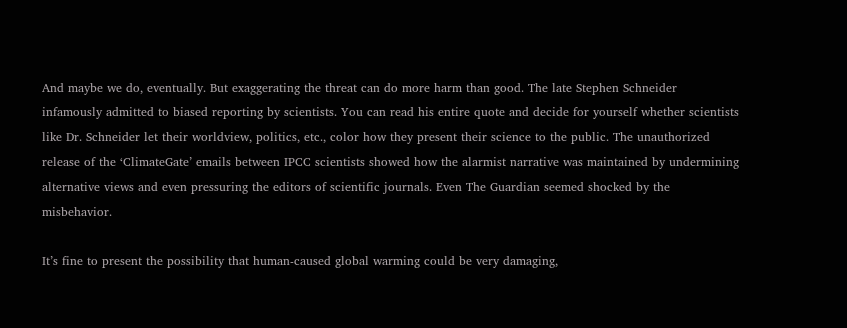And maybe we do, eventually. But exaggerating the threat can do more harm than good. The late Stephen Schneider infamously admitted to biased reporting by scientists. You can read his entire quote and decide for yourself whether scientists like Dr. Schneider let their worldview, politics, etc., color how they present their science to the public. The unauthorized release of the ‘ClimateGate’ emails between IPCC scientists showed how the alarmist narrative was maintained by undermining alternative views and even pressuring the editors of scientific journals. Even The Guardian seemed shocked by the misbehavior.

It’s fine to present the possibility that human-caused global warming could be very damaging,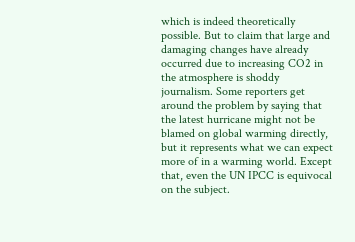which is indeed theoretically possible. But to claim that large and damaging changes have already occurred due to increasing CO2 in the atmosphere is shoddy journalism. Some reporters get around the problem by saying that the latest hurricane might not be blamed on global warming directly, but it represents what we can expect more of in a warming world. Except that, even the UN IPCC is equivocal on the subject.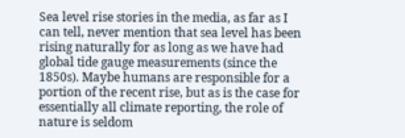Sea level rise stories in the media, as far as I can tell, never mention that sea level has been rising naturally for as long as we have had global tide gauge measurements (since the 1850s). Maybe humans are responsible for a portion of the recent rise, but as is the case for essentially all climate reporting, the role of nature is seldom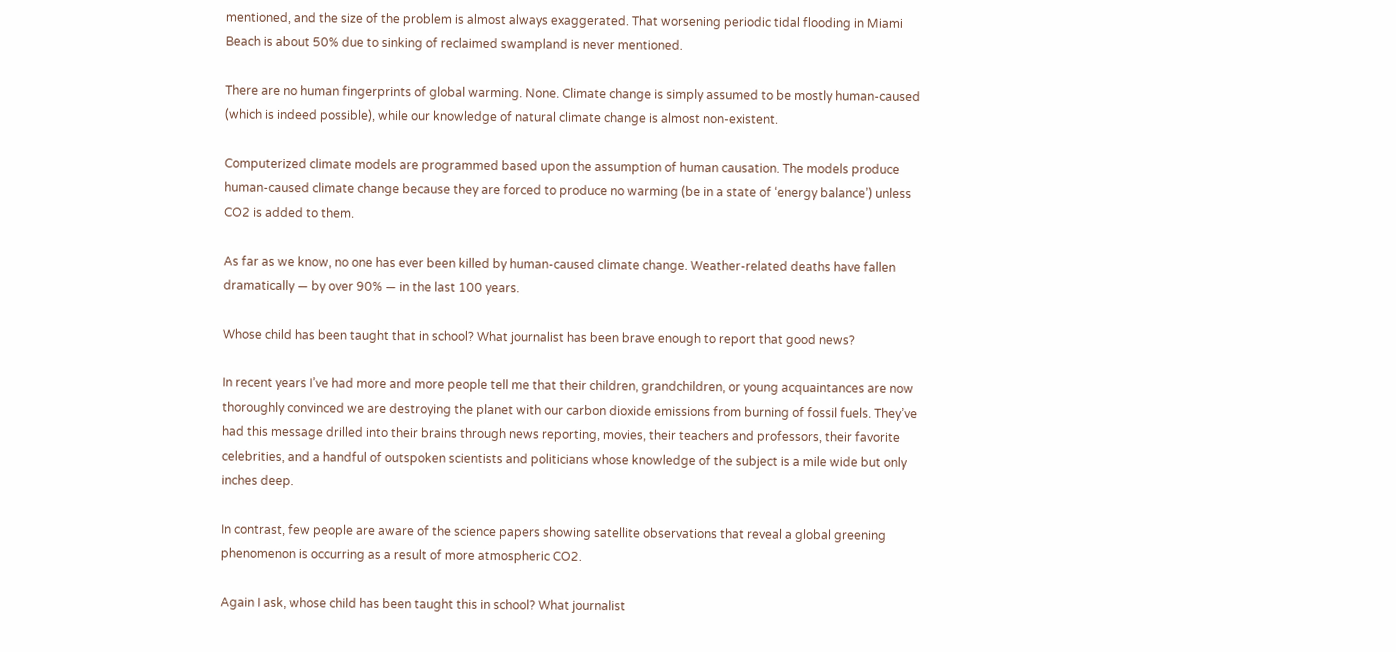mentioned, and the size of the problem is almost always exaggerated. That worsening periodic tidal flooding in Miami Beach is about 50% due to sinking of reclaimed swampland is never mentioned.

There are no human fingerprints of global warming. None. Climate change is simply assumed to be mostly human-caused (which is indeed possible), while our knowledge of natural climate change is almost non-existent.

Computerized climate models are programmed based upon the assumption of human causation. The models produce human-caused climate change because they are forced to produce no warming (be in a state of ‘energy balance’) unless CO2 is added to them.

As far as we know, no one has ever been killed by human-caused climate change. Weather-related deaths have fallen dramatically — by over 90% — in the last 100 years.

Whose child has been taught that in school? What journalist has been brave enough to report that good news?

In recent years I’ve had more and more people tell me that their children, grandchildren, or young acquaintances are now thoroughly convinced we are destroying the planet with our carbon dioxide emissions from burning of fossil fuels. They’ve had this message drilled into their brains through news reporting, movies, their teachers and professors, their favorite celebrities, and a handful of outspoken scientists and politicians whose knowledge of the subject is a mile wide but only inches deep.

In contrast, few people are aware of the science papers showing satellite observations that reveal a global greening phenomenon is occurring as a result of more atmospheric CO2.

Again I ask, whose child has been taught this in school? What journalist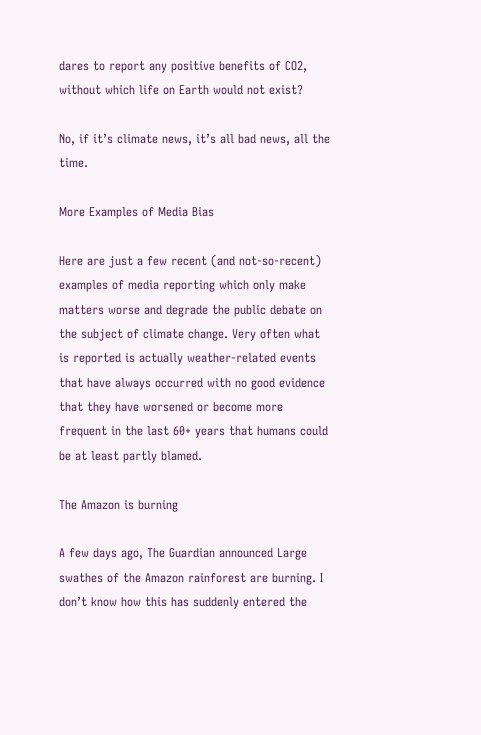dares to report any positive benefits of CO2, without which life on Earth would not exist?

No, if it’s climate news, it’s all bad news, all the time.

More Examples of Media Bias

Here are just a few recent (and not-so-recent) examples of media reporting which only make matters worse and degrade the public debate on the subject of climate change. Very often what is reported is actually weather-related events that have always occurred with no good evidence that they have worsened or become more frequent in the last 60+ years that humans could be at least partly blamed.

The Amazon is burning

A few days ago, The Guardian announced Large swathes of the Amazon rainforest are burning. I don’t know how this has suddenly entered the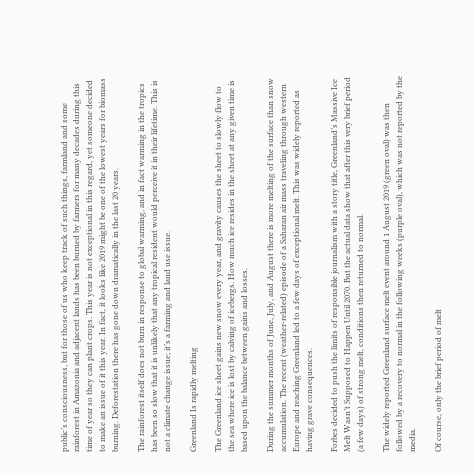public’s consciousness, but for those of us who keep track of such things, farmland and some rainforest in Amazonia and adjacent lands has been burned by farmers for many decades during this time of year so they can plant crops. This year is not exceptional in this regard, yet someone decided to make an issue of it this year. In fact, it looks like 2019 might be one of the lowest years for biomass burning. Deforestation there has gone down dramatically in the last 20 years.

The rainforest itself does not burn in response to global warming, and in fact warming in the tropics has been so slow that it is unlikely that any tropical resident would perceive it in their lifetime. This is not a climate change issue; it’s a farming and land use issue.

Greenland Is rapidly melting

The Greenland ice sheet gains new snow every year, and gravity causes the sheet to slowly flow to the sea where ice is lost by calving of icebergs. How much ice resides in the sheet at any given time is based upon the balance between gains and losses.

During the summer months of June, July, and August there is more melting of the surface than snow accumulation. The recent (weather-related) episode of a Saharan air mass traveling through western Europe and reaching Greenland led to a few days of exceptional melt. This was widely reported as having grave consequences.

Forbes decided to push the limits of responsible journalism with a story title, Greenland’s Massive Ice Melt Wasn’t Supposed to Happen Until 2070. But the actual data show that after this very brief period (a few days) of strong melt, conditions then returned to normal.

The widely reported Greenland surface melt event around 1 August 2019 (green oval) was then followed by a recovery to normal in the following weeks (purple oval), which was not reported by the media.

Of course, only the brief period of melt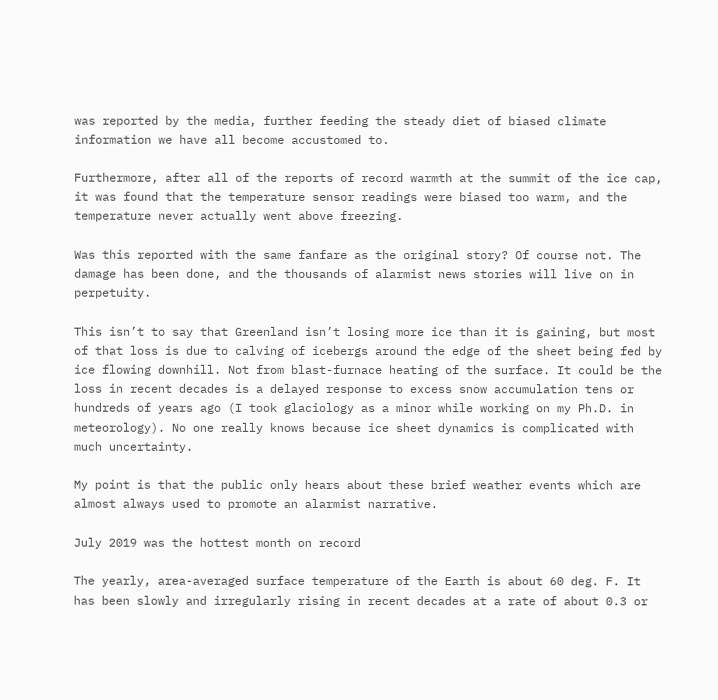was reported by the media, further feeding the steady diet of biased climate information we have all become accustomed to.

Furthermore, after all of the reports of record warmth at the summit of the ice cap, it was found that the temperature sensor readings were biased too warm, and the temperature never actually went above freezing.

Was this reported with the same fanfare as the original story? Of course not. The damage has been done, and the thousands of alarmist news stories will live on in perpetuity.

This isn’t to say that Greenland isn’t losing more ice than it is gaining, but most of that loss is due to calving of icebergs around the edge of the sheet being fed by ice flowing downhill. Not from blast-furnace heating of the surface. It could be the loss in recent decades is a delayed response to excess snow accumulation tens or hundreds of years ago (I took glaciology as a minor while working on my Ph.D. in meteorology). No one really knows because ice sheet dynamics is complicated with much uncertainty.

My point is that the public only hears about these brief weather events which are almost always used to promote an alarmist narrative.

July 2019 was the hottest month on record

The yearly, area-averaged surface temperature of the Earth is about 60 deg. F. It has been slowly and irregularly rising in recent decades at a rate of about 0.3 or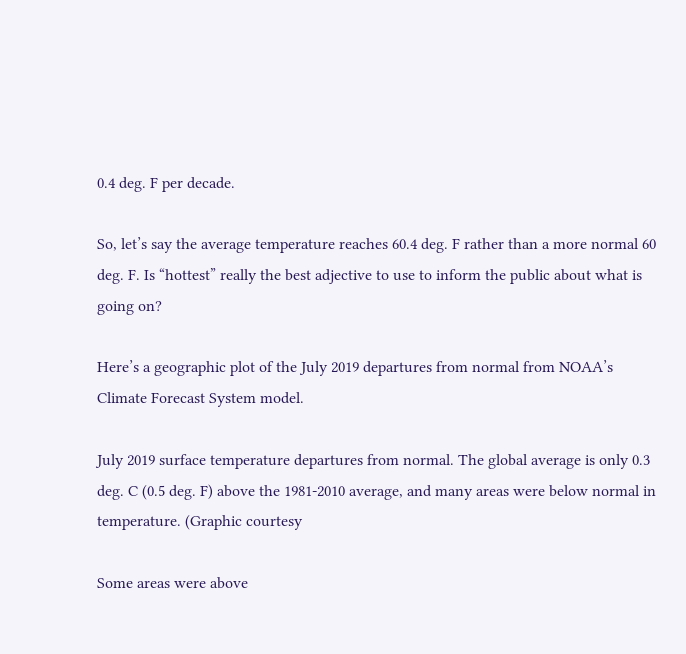0.4 deg. F per decade.

So, let’s say the average temperature reaches 60.4 deg. F rather than a more normal 60 deg. F. Is “hottest” really the best adjective to use to inform the public about what is going on?

Here’s a geographic plot of the July 2019 departures from normal from NOAA’s Climate Forecast System model.

July 2019 surface temperature departures from normal. The global average is only 0.3 deg. C (0.5 deg. F) above the 1981-2010 average, and many areas were below normal in temperature. (Graphic courtesy

Some areas were above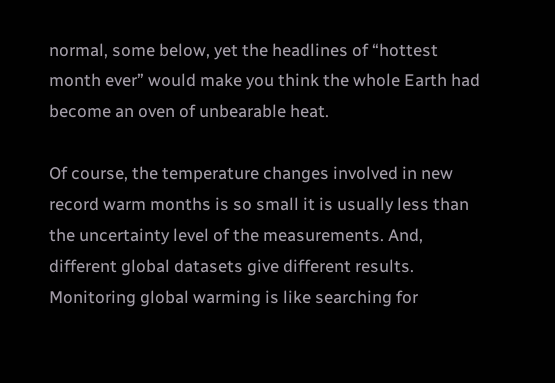normal, some below, yet the headlines of “hottest month ever” would make you think the whole Earth had become an oven of unbearable heat.

Of course, the temperature changes involved in new record warm months is so small it is usually less than the uncertainty level of the measurements. And, different global datasets give different results. Monitoring global warming is like searching for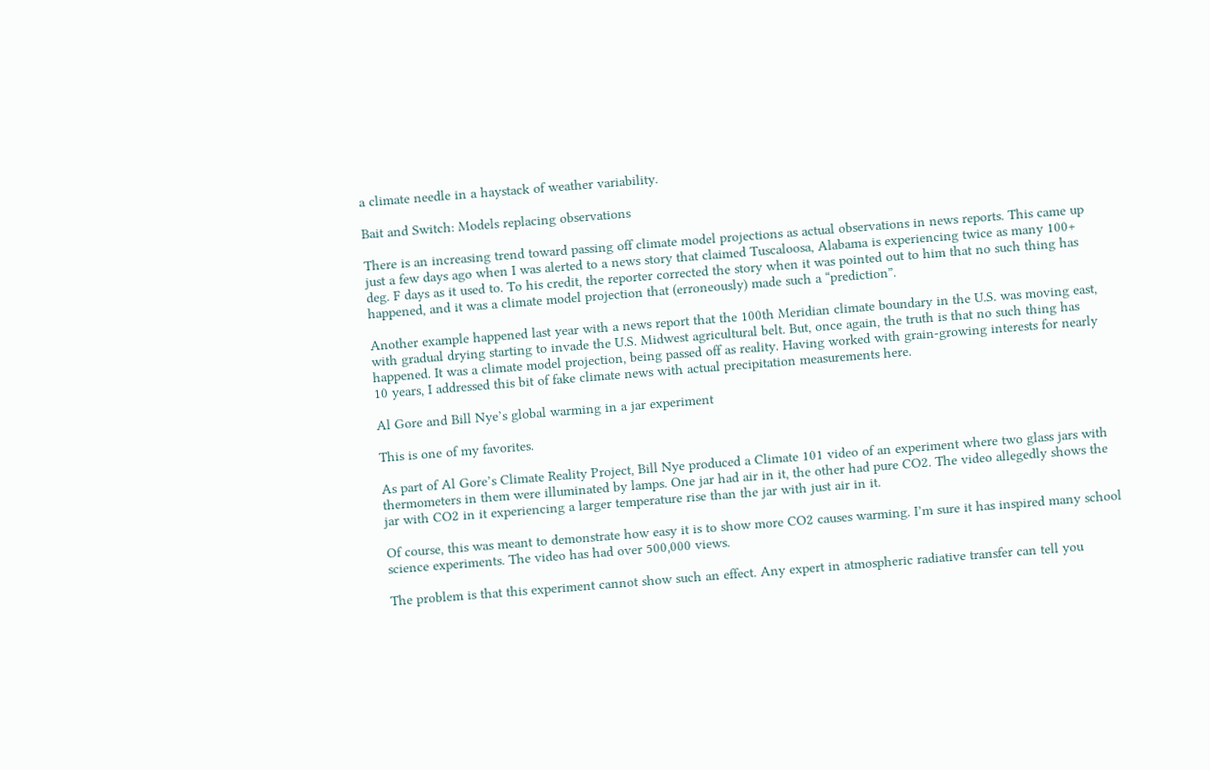a climate needle in a haystack of weather variability.

Bait and Switch: Models replacing observations

There is an increasing trend toward passing off climate model projections as actual observations in news reports. This came up just a few days ago when I was alerted to a news story that claimed Tuscaloosa, Alabama is experiencing twice as many 100+ deg. F days as it used to. To his credit, the reporter corrected the story when it was pointed out to him that no such thing has happened, and it was a climate model projection that (erroneously) made such a “prediction”.

Another example happened last year with a news report that the 100th Meridian climate boundary in the U.S. was moving east, with gradual drying starting to invade the U.S. Midwest agricultural belt. But, once again, the truth is that no such thing has happened. It was a climate model projection, being passed off as reality. Having worked with grain-growing interests for nearly 10 years, I addressed this bit of fake climate news with actual precipitation measurements here.

Al Gore and Bill Nye’s global warming in a jar experiment

This is one of my favorites.

As part of Al Gore’s Climate Reality Project, Bill Nye produced a Climate 101 video of an experiment where two glass jars with thermometers in them were illuminated by lamps. One jar had air in it, the other had pure CO2. The video allegedly shows the jar with CO2 in it experiencing a larger temperature rise than the jar with just air in it.

Of course, this was meant to demonstrate how easy it is to show more CO2 causes warming. I’m sure it has inspired many school science experiments. The video has had over 500,000 views.

The problem is that this experiment cannot show such an effect. Any expert in atmospheric radiative transfer can tell you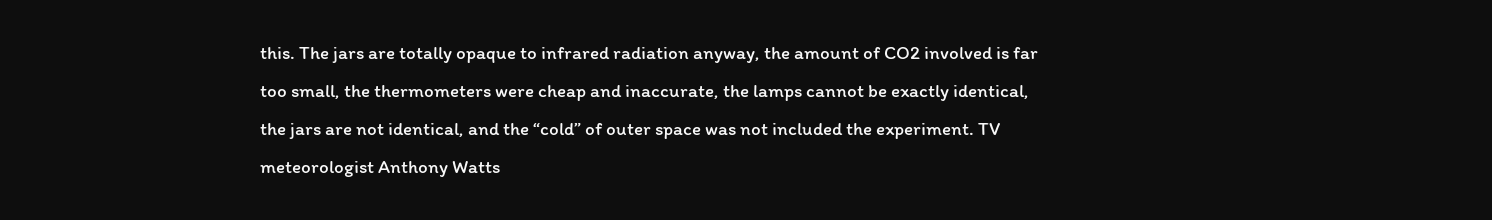this. The jars are totally opaque to infrared radiation anyway, the amount of CO2 involved is far too small, the thermometers were cheap and inaccurate, the lamps cannot be exactly identical, the jars are not identical, and the “cold” of outer space was not included the experiment. TV meteorologist Anthony Watts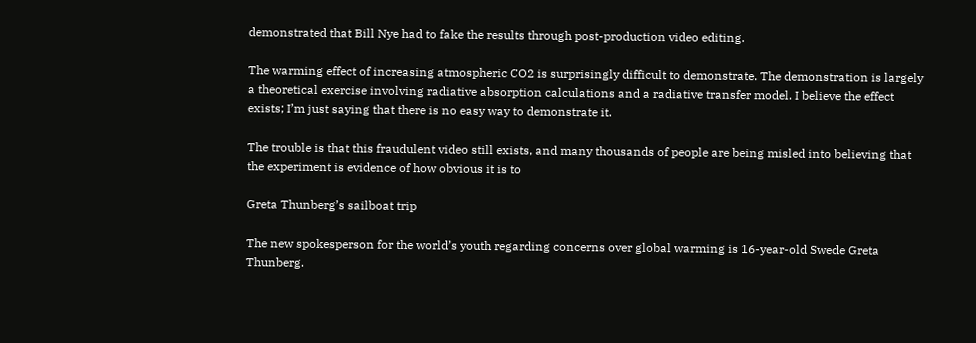demonstrated that Bill Nye had to fake the results through post-production video editing.

The warming effect of increasing atmospheric CO2 is surprisingly difficult to demonstrate. The demonstration is largely a theoretical exercise involving radiative absorption calculations and a radiative transfer model. I believe the effect exists; I’m just saying that there is no easy way to demonstrate it.

The trouble is that this fraudulent video still exists, and many thousands of people are being misled into believing that the experiment is evidence of how obvious it is to

Greta Thunberg’s sailboat trip

The new spokesperson for the world’s youth regarding concerns over global warming is 16-year-old Swede Greta Thunberg.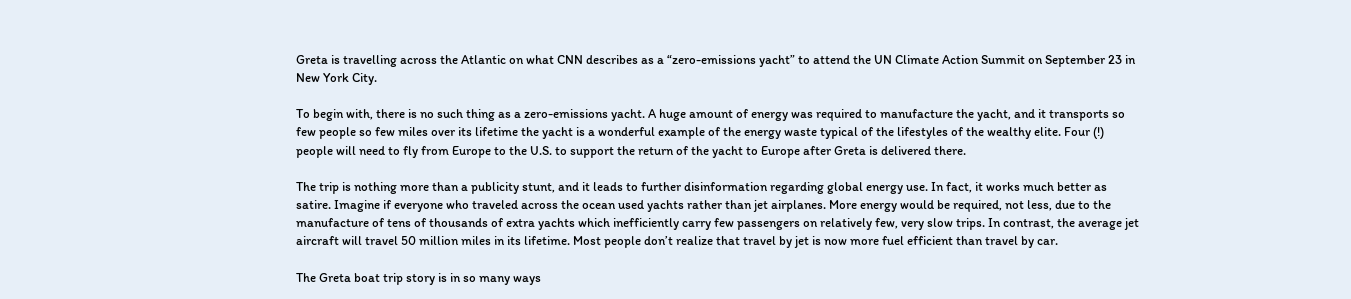Greta is travelling across the Atlantic on what CNN describes as a “zero-emissions yacht” to attend the UN Climate Action Summit on September 23 in New York City.

To begin with, there is no such thing as a zero-emissions yacht. A huge amount of energy was required to manufacture the yacht, and it transports so few people so few miles over its lifetime the yacht is a wonderful example of the energy waste typical of the lifestyles of the wealthy elite. Four (!) people will need to fly from Europe to the U.S. to support the return of the yacht to Europe after Greta is delivered there.

The trip is nothing more than a publicity stunt, and it leads to further disinformation regarding global energy use. In fact, it works much better as satire. Imagine if everyone who traveled across the ocean used yachts rather than jet airplanes. More energy would be required, not less, due to the manufacture of tens of thousands of extra yachts which inefficiently carry few passengers on relatively few, very slow trips. In contrast, the average jet aircraft will travel 50 million miles in its lifetime. Most people don’t realize that travel by jet is now more fuel efficient than travel by car.

The Greta boat trip story is in so many ways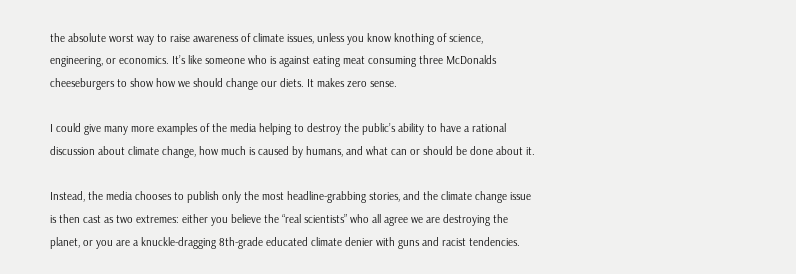the absolute worst way to raise awareness of climate issues, unless you know knothing of science, engineering, or economics. It’s like someone who is against eating meat consuming three McDonalds cheeseburgers to show how we should change our diets. It makes zero sense.

I could give many more examples of the media helping to destroy the public’s ability to have a rational discussion about climate change, how much is caused by humans, and what can or should be done about it.

Instead, the media chooses to publish only the most headline-grabbing stories, and the climate change issue is then cast as two extremes: either you believe the “real scientists” who all agree we are destroying the planet, or you are a knuckle-dragging 8th-grade educated climate denier with guns and racist tendencies.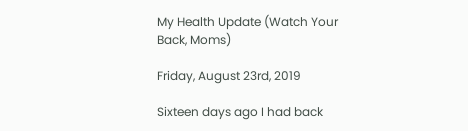My Health Update (Watch Your Back, Moms)

Friday, August 23rd, 2019

Sixteen days ago I had back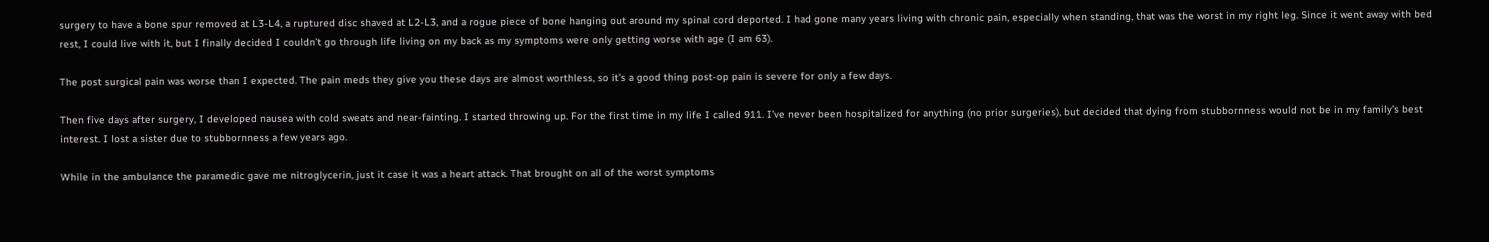surgery to have a bone spur removed at L3-L4, a ruptured disc shaved at L2-L3, and a rogue piece of bone hanging out around my spinal cord deported. I had gone many years living with chronic pain, especially when standing, that was the worst in my right leg. Since it went away with bed rest, I could live with it, but I finally decided I couldn’t go through life living on my back as my symptoms were only getting worse with age (I am 63).

The post surgical pain was worse than I expected. The pain meds they give you these days are almost worthless, so it’s a good thing post-op pain is severe for only a few days.

Then five days after surgery, I developed nausea with cold sweats and near-fainting. I started throwing up. For the first time in my life I called 911. I’ve never been hospitalized for anything (no prior surgeries), but decided that dying from stubbornness would not be in my family’s best interest. I lost a sister due to stubbornness a few years ago.

While in the ambulance the paramedic gave me nitroglycerin, just it case it was a heart attack. That brought on all of the worst symptoms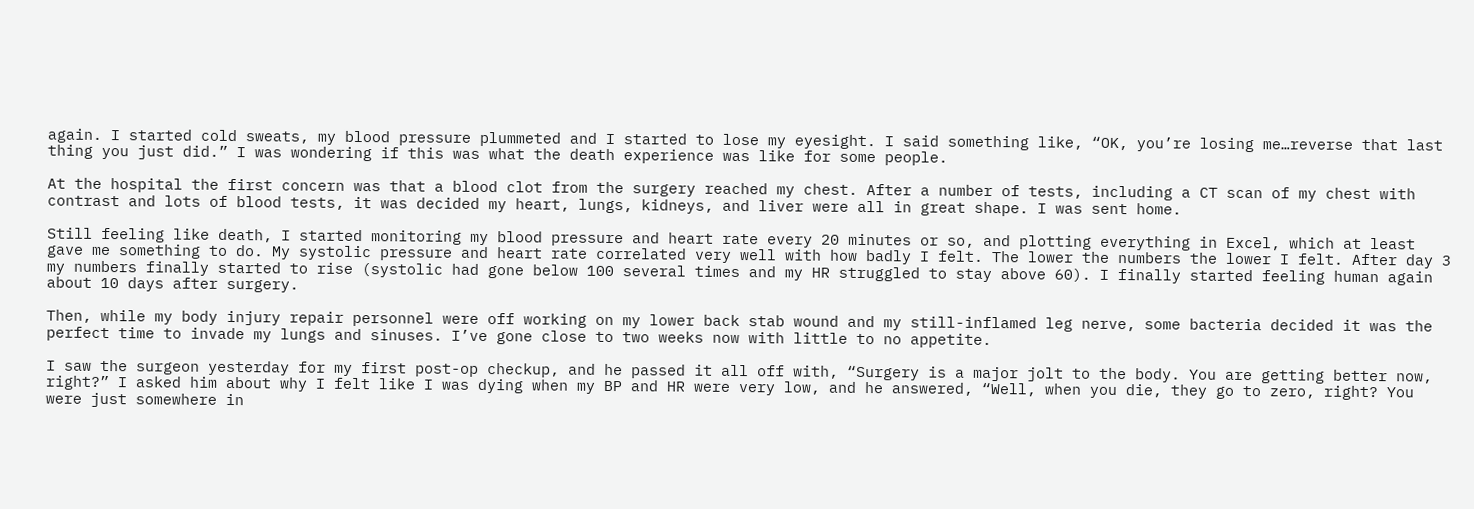again. I started cold sweats, my blood pressure plummeted and I started to lose my eyesight. I said something like, “OK, you’re losing me…reverse that last thing you just did.” I was wondering if this was what the death experience was like for some people.

At the hospital the first concern was that a blood clot from the surgery reached my chest. After a number of tests, including a CT scan of my chest with contrast and lots of blood tests, it was decided my heart, lungs, kidneys, and liver were all in great shape. I was sent home.

Still feeling like death, I started monitoring my blood pressure and heart rate every 20 minutes or so, and plotting everything in Excel, which at least gave me something to do. My systolic pressure and heart rate correlated very well with how badly I felt. The lower the numbers the lower I felt. After day 3 my numbers finally started to rise (systolic had gone below 100 several times and my HR struggled to stay above 60). I finally started feeling human again about 10 days after surgery.

Then, while my body injury repair personnel were off working on my lower back stab wound and my still-inflamed leg nerve, some bacteria decided it was the perfect time to invade my lungs and sinuses. I’ve gone close to two weeks now with little to no appetite.

I saw the surgeon yesterday for my first post-op checkup, and he passed it all off with, “Surgery is a major jolt to the body. You are getting better now, right?” I asked him about why I felt like I was dying when my BP and HR were very low, and he answered, “Well, when you die, they go to zero, right? You were just somewhere in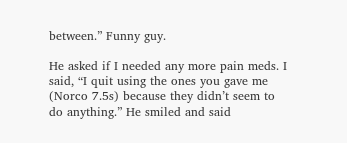between.” Funny guy.

He asked if I needed any more pain meds. I said, “I quit using the ones you gave me (Norco 7.5s) because they didn’t seem to do anything.” He smiled and said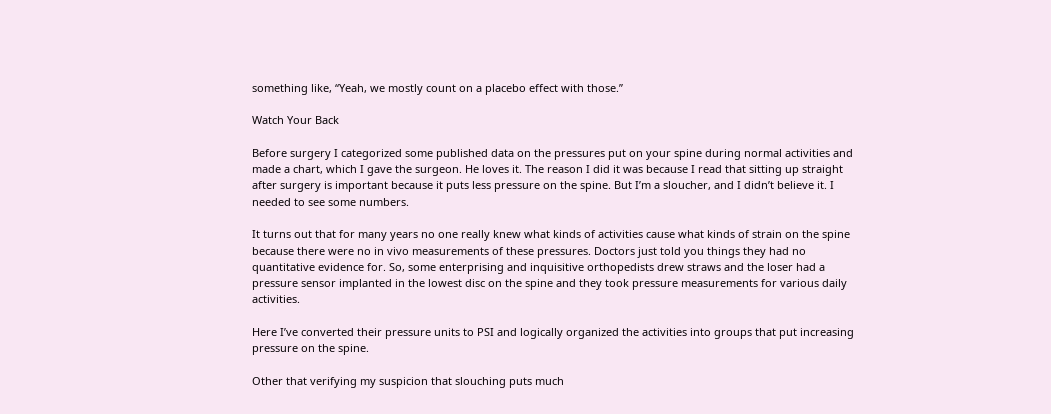something like, “Yeah, we mostly count on a placebo effect with those.”

Watch Your Back

Before surgery I categorized some published data on the pressures put on your spine during normal activities and made a chart, which I gave the surgeon. He loves it. The reason I did it was because I read that sitting up straight after surgery is important because it puts less pressure on the spine. But I’m a sloucher, and I didn’t believe it. I needed to see some numbers.

It turns out that for many years no one really knew what kinds of activities cause what kinds of strain on the spine because there were no in vivo measurements of these pressures. Doctors just told you things they had no quantitative evidence for. So, some enterprising and inquisitive orthopedists drew straws and the loser had a pressure sensor implanted in the lowest disc on the spine and they took pressure measurements for various daily activities.

Here I’ve converted their pressure units to PSI and logically organized the activities into groups that put increasing pressure on the spine.

Other that verifying my suspicion that slouching puts much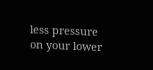less pressure on your lower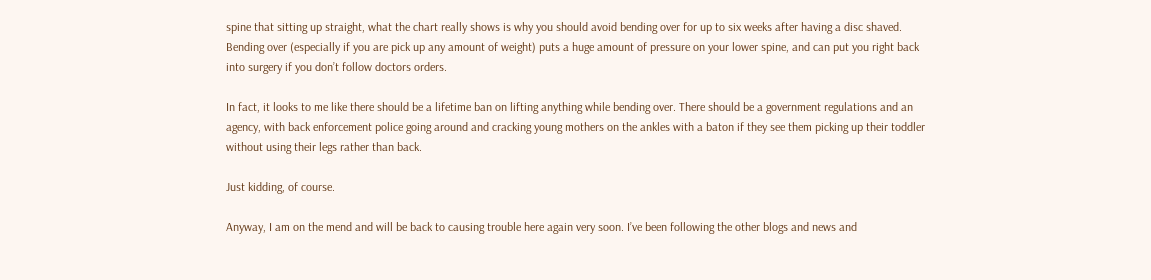spine that sitting up straight, what the chart really shows is why you should avoid bending over for up to six weeks after having a disc shaved. Bending over (especially if you are pick up any amount of weight) puts a huge amount of pressure on your lower spine, and can put you right back into surgery if you don’t follow doctors orders.

In fact, it looks to me like there should be a lifetime ban on lifting anything while bending over. There should be a government regulations and an agency, with back enforcement police going around and cracking young mothers on the ankles with a baton if they see them picking up their toddler without using their legs rather than back.

Just kidding, of course.

Anyway, I am on the mend and will be back to causing trouble here again very soon. I’ve been following the other blogs and news and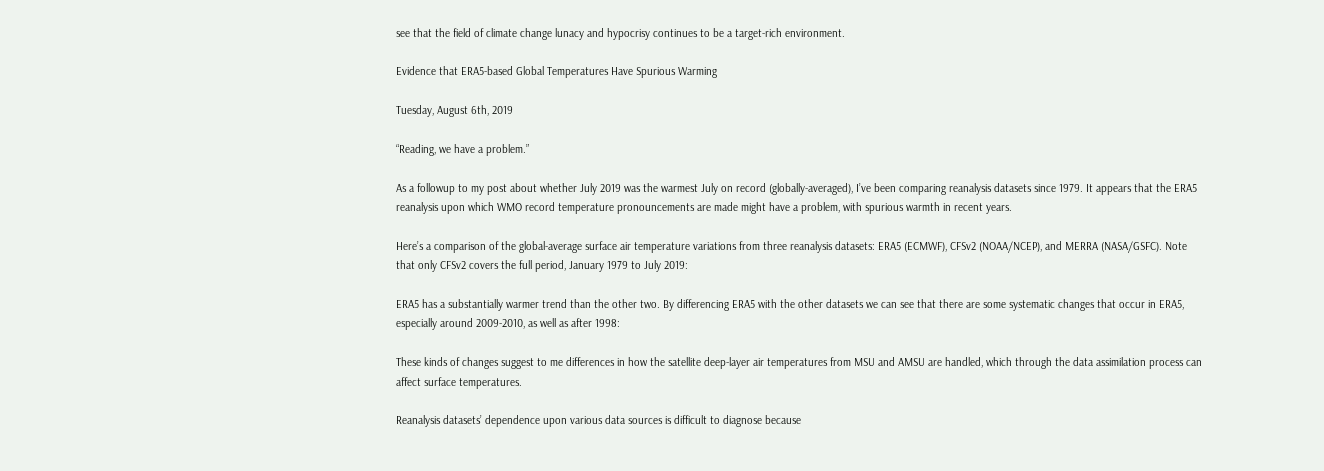see that the field of climate change lunacy and hypocrisy continues to be a target-rich environment.

Evidence that ERA5-based Global Temperatures Have Spurious Warming

Tuesday, August 6th, 2019

“Reading, we have a problem.”

As a followup to my post about whether July 2019 was the warmest July on record (globally-averaged), I’ve been comparing reanalysis datasets since 1979. It appears that the ERA5 reanalysis upon which WMO record temperature pronouncements are made might have a problem, with spurious warmth in recent years.

Here’s a comparison of the global-average surface air temperature variations from three reanalysis datasets: ERA5 (ECMWF), CFSv2 (NOAA/NCEP), and MERRA (NASA/GSFC). Note that only CFSv2 covers the full period, January 1979 to July 2019:

ERA5 has a substantially warmer trend than the other two. By differencing ERA5 with the other datasets we can see that there are some systematic changes that occur in ERA5, especially around 2009-2010, as well as after 1998:

These kinds of changes suggest to me differences in how the satellite deep-layer air temperatures from MSU and AMSU are handled, which through the data assimilation process can affect surface temperatures.

Reanalysis datasets’ dependence upon various data sources is difficult to diagnose because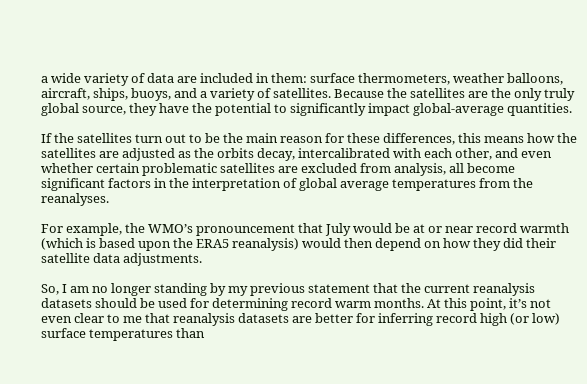a wide variety of data are included in them: surface thermometers, weather balloons, aircraft, ships, buoys, and a variety of satellites. Because the satellites are the only truly global source, they have the potential to significantly impact global-average quantities.

If the satellites turn out to be the main reason for these differences, this means how the satellites are adjusted as the orbits decay, intercalibrated with each other, and even whether certain problematic satellites are excluded from analysis, all become significant factors in the interpretation of global average temperatures from the reanalyses.

For example, the WMO’s pronouncement that July would be at or near record warmth (which is based upon the ERA5 reanalysis) would then depend on how they did their satellite data adjustments.

So, I am no longer standing by my previous statement that the current reanalysis datasets should be used for determining record warm months. At this point, it’s not even clear to me that reanalysis datasets are better for inferring record high (or low) surface temperatures than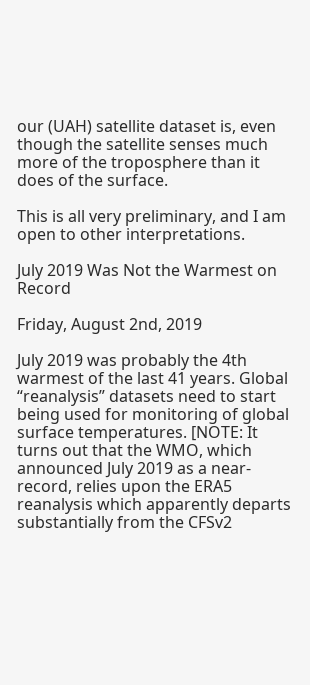our (UAH) satellite dataset is, even though the satellite senses much more of the troposphere than it does of the surface.

This is all very preliminary, and I am open to other interpretations.

July 2019 Was Not the Warmest on Record

Friday, August 2nd, 2019

July 2019 was probably the 4th warmest of the last 41 years. Global “reanalysis” datasets need to start being used for monitoring of global surface temperatures. [NOTE: It turns out that the WMO, which announced July 2019 as a near-record, relies upon the ERA5 reanalysis which apparently departs substantially from the CFSv2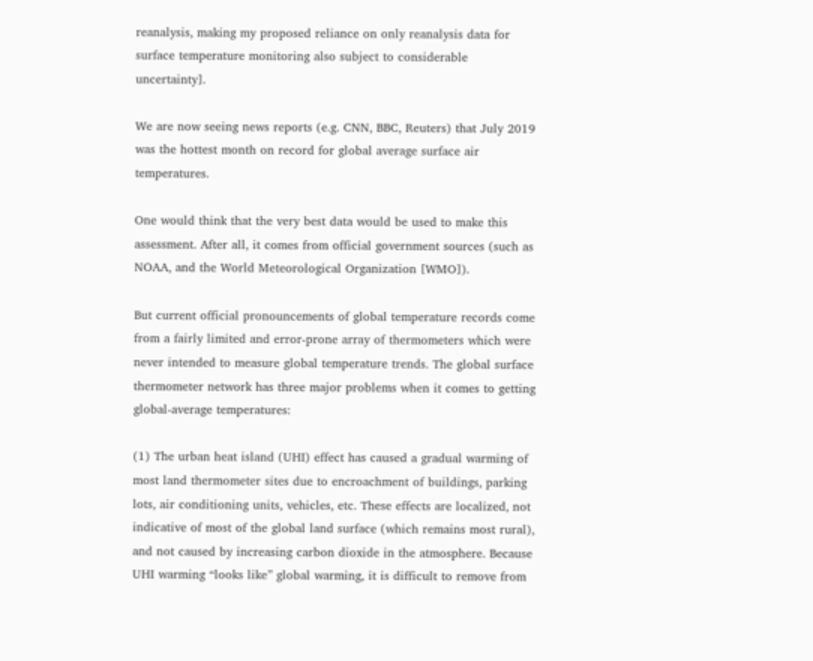reanalysis, making my proposed reliance on only reanalysis data for surface temperature monitoring also subject to considerable uncertainty].

We are now seeing news reports (e.g. CNN, BBC, Reuters) that July 2019 was the hottest month on record for global average surface air temperatures.

One would think that the very best data would be used to make this assessment. After all, it comes from official government sources (such as NOAA, and the World Meteorological Organization [WMO]).

But current official pronouncements of global temperature records come from a fairly limited and error-prone array of thermometers which were never intended to measure global temperature trends. The global surface thermometer network has three major problems when it comes to getting global-average temperatures:

(1) The urban heat island (UHI) effect has caused a gradual warming of most land thermometer sites due to encroachment of buildings, parking lots, air conditioning units, vehicles, etc. These effects are localized, not indicative of most of the global land surface (which remains most rural), and not caused by increasing carbon dioxide in the atmosphere. Because UHI warming “looks like” global warming, it is difficult to remove from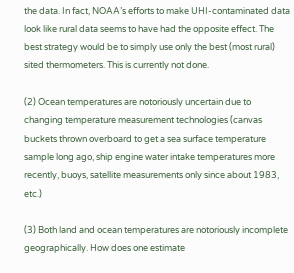the data. In fact, NOAA’s efforts to make UHI-contaminated data look like rural data seems to have had the opposite effect. The best strategy would be to simply use only the best (most rural) sited thermometers. This is currently not done.

(2) Ocean temperatures are notoriously uncertain due to changing temperature measurement technologies (canvas buckets thrown overboard to get a sea surface temperature sample long ago, ship engine water intake temperatures more recently, buoys, satellite measurements only since about 1983, etc.)

(3) Both land and ocean temperatures are notoriously incomplete geographically. How does one estimate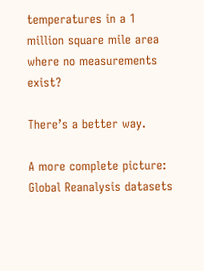temperatures in a 1 million square mile area where no measurements exist?

There’s a better way.

A more complete picture: Global Reanalysis datasets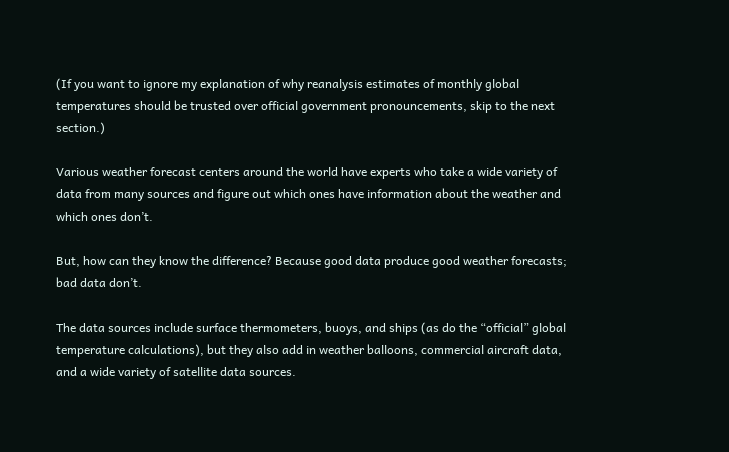(If you want to ignore my explanation of why reanalysis estimates of monthly global temperatures should be trusted over official government pronouncements, skip to the next section.)

Various weather forecast centers around the world have experts who take a wide variety of data from many sources and figure out which ones have information about the weather and which ones don’t.

But, how can they know the difference? Because good data produce good weather forecasts; bad data don’t.

The data sources include surface thermometers, buoys, and ships (as do the “official” global temperature calculations), but they also add in weather balloons, commercial aircraft data, and a wide variety of satellite data sources.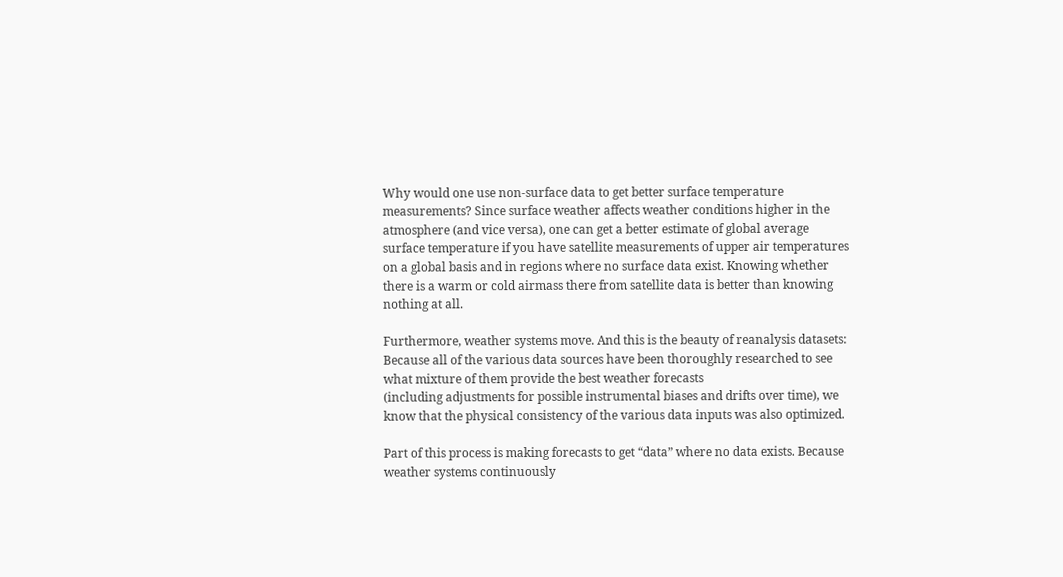Why would one use non-surface data to get better surface temperature measurements? Since surface weather affects weather conditions higher in the atmosphere (and vice versa), one can get a better estimate of global average surface temperature if you have satellite measurements of upper air temperatures on a global basis and in regions where no surface data exist. Knowing whether there is a warm or cold airmass there from satellite data is better than knowing nothing at all.

Furthermore, weather systems move. And this is the beauty of reanalysis datasets: Because all of the various data sources have been thoroughly researched to see what mixture of them provide the best weather forecasts
(including adjustments for possible instrumental biases and drifts over time), we know that the physical consistency of the various data inputs was also optimized.

Part of this process is making forecasts to get “data” where no data exists. Because weather systems continuously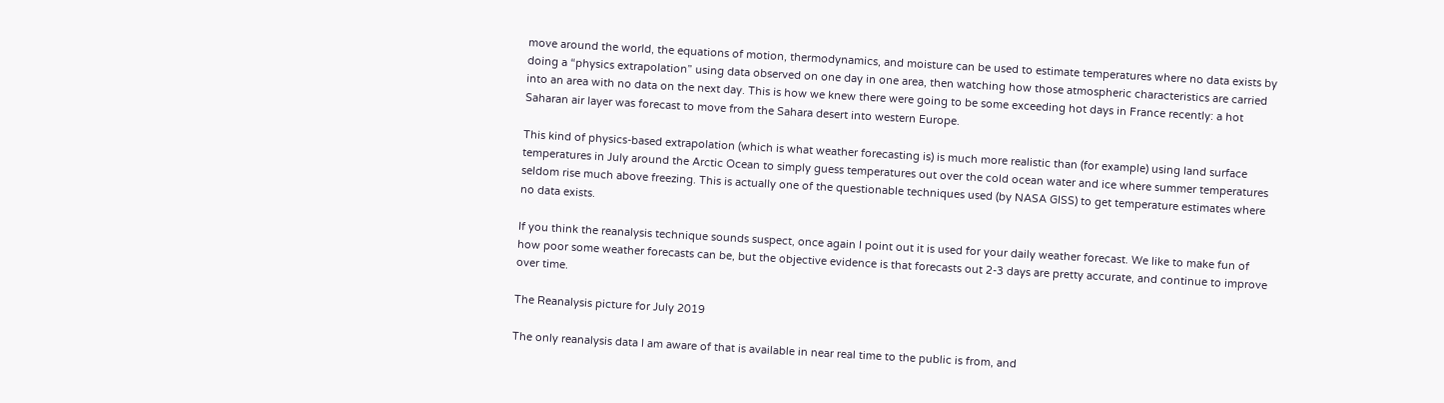move around the world, the equations of motion, thermodynamics, and moisture can be used to estimate temperatures where no data exists by doing a “physics extrapolation” using data observed on one day in one area, then watching how those atmospheric characteristics are carried into an area with no data on the next day. This is how we knew there were going to be some exceeding hot days in France recently: a hot Saharan air layer was forecast to move from the Sahara desert into western Europe.

This kind of physics-based extrapolation (which is what weather forecasting is) is much more realistic than (for example) using land surface temperatures in July around the Arctic Ocean to simply guess temperatures out over the cold ocean water and ice where summer temperatures seldom rise much above freezing. This is actually one of the questionable techniques used (by NASA GISS) to get temperature estimates where no data exists.

If you think the reanalysis technique sounds suspect, once again I point out it is used for your daily weather forecast. We like to make fun of how poor some weather forecasts can be, but the objective evidence is that forecasts out 2-3 days are pretty accurate, and continue to improve over time.

The Reanalysis picture for July 2019

The only reanalysis data I am aware of that is available in near real time to the public is from, and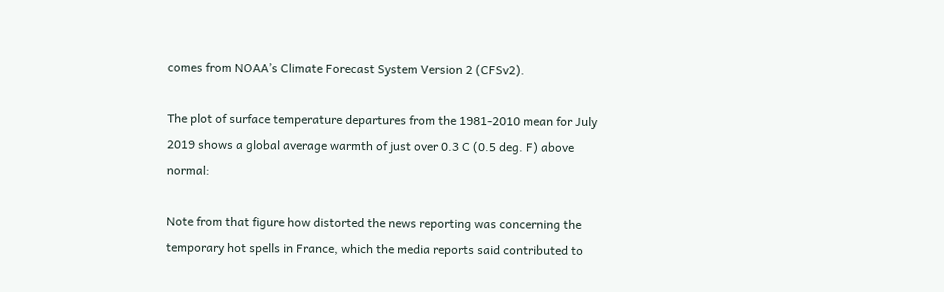comes from NOAA’s Climate Forecast System Version 2 (CFSv2).

The plot of surface temperature departures from the 1981-2010 mean for July 2019 shows a global average warmth of just over 0.3 C (0.5 deg. F) above normal:

Note from that figure how distorted the news reporting was concerning the temporary hot spells in France, which the media reports said contributed to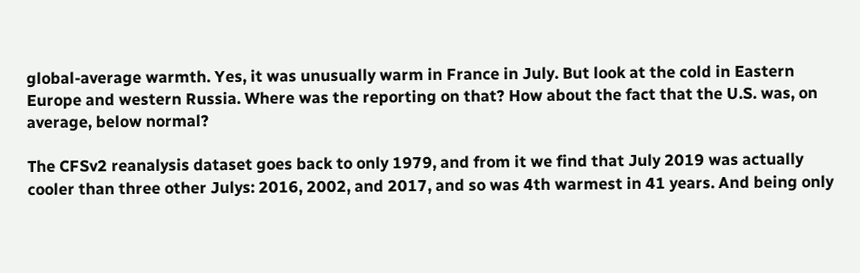global-average warmth. Yes, it was unusually warm in France in July. But look at the cold in Eastern Europe and western Russia. Where was the reporting on that? How about the fact that the U.S. was, on average, below normal?

The CFSv2 reanalysis dataset goes back to only 1979, and from it we find that July 2019 was actually cooler than three other Julys: 2016, 2002, and 2017, and so was 4th warmest in 41 years. And being only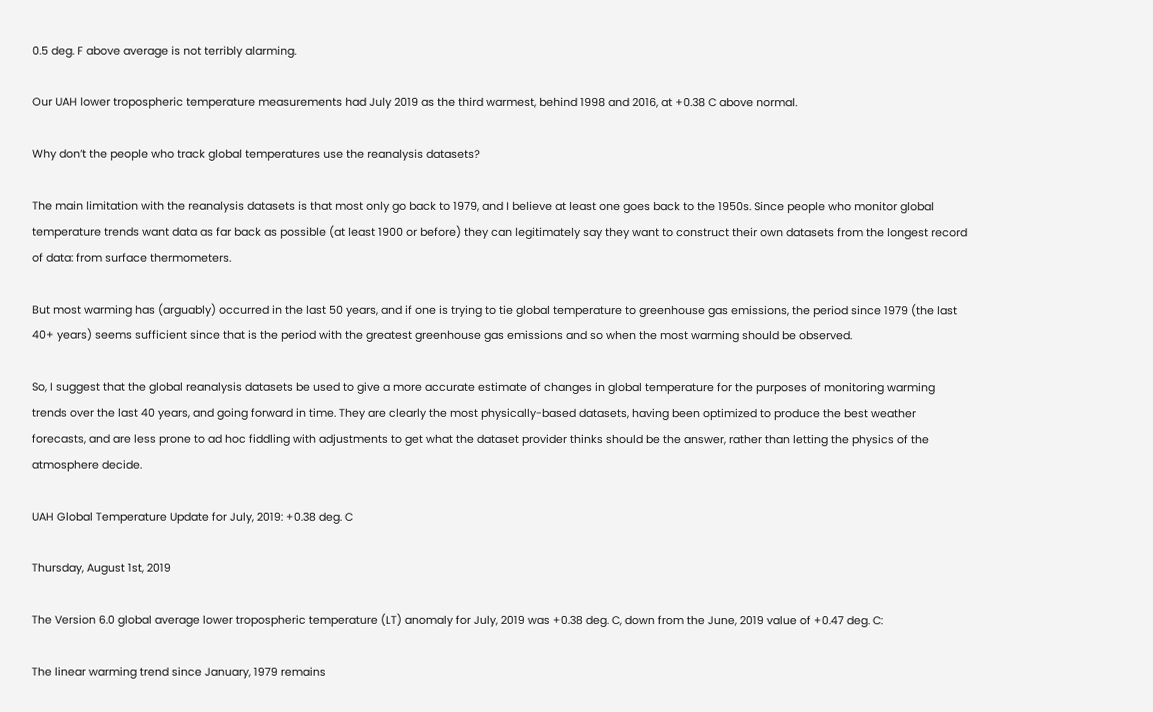0.5 deg. F above average is not terribly alarming.

Our UAH lower tropospheric temperature measurements had July 2019 as the third warmest, behind 1998 and 2016, at +0.38 C above normal.

Why don’t the people who track global temperatures use the reanalysis datasets?

The main limitation with the reanalysis datasets is that most only go back to 1979, and I believe at least one goes back to the 1950s. Since people who monitor global temperature trends want data as far back as possible (at least 1900 or before) they can legitimately say they want to construct their own datasets from the longest record of data: from surface thermometers.

But most warming has (arguably) occurred in the last 50 years, and if one is trying to tie global temperature to greenhouse gas emissions, the period since 1979 (the last 40+ years) seems sufficient since that is the period with the greatest greenhouse gas emissions and so when the most warming should be observed.

So, I suggest that the global reanalysis datasets be used to give a more accurate estimate of changes in global temperature for the purposes of monitoring warming trends over the last 40 years, and going forward in time. They are clearly the most physically-based datasets, having been optimized to produce the best weather forecasts, and are less prone to ad hoc fiddling with adjustments to get what the dataset provider thinks should be the answer, rather than letting the physics of the atmosphere decide.

UAH Global Temperature Update for July, 2019: +0.38 deg. C

Thursday, August 1st, 2019

The Version 6.0 global average lower tropospheric temperature (LT) anomaly for July, 2019 was +0.38 deg. C, down from the June, 2019 value of +0.47 deg. C:

The linear warming trend since January, 1979 remains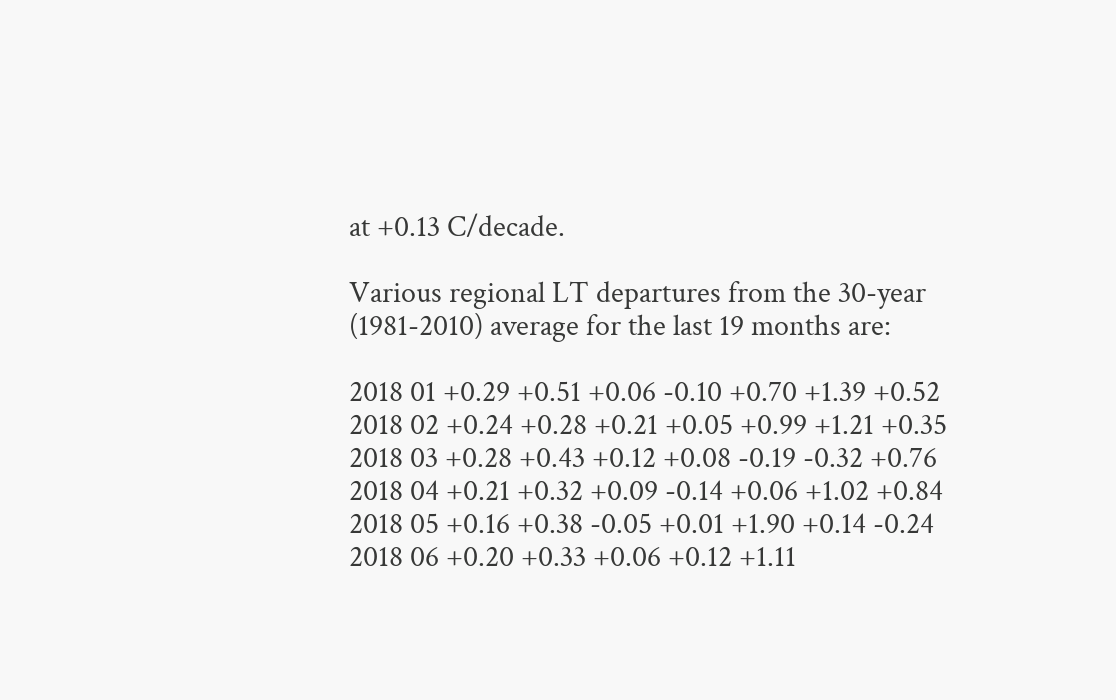at +0.13 C/decade.

Various regional LT departures from the 30-year (1981-2010) average for the last 19 months are:

2018 01 +0.29 +0.51 +0.06 -0.10 +0.70 +1.39 +0.52
2018 02 +0.24 +0.28 +0.21 +0.05 +0.99 +1.21 +0.35
2018 03 +0.28 +0.43 +0.12 +0.08 -0.19 -0.32 +0.76
2018 04 +0.21 +0.32 +0.09 -0.14 +0.06 +1.02 +0.84
2018 05 +0.16 +0.38 -0.05 +0.01 +1.90 +0.14 -0.24
2018 06 +0.20 +0.33 +0.06 +0.12 +1.11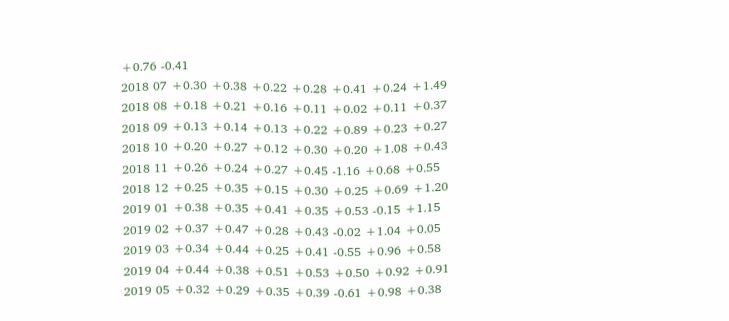+0.76 -0.41
2018 07 +0.30 +0.38 +0.22 +0.28 +0.41 +0.24 +1.49
2018 08 +0.18 +0.21 +0.16 +0.11 +0.02 +0.11 +0.37
2018 09 +0.13 +0.14 +0.13 +0.22 +0.89 +0.23 +0.27
2018 10 +0.20 +0.27 +0.12 +0.30 +0.20 +1.08 +0.43
2018 11 +0.26 +0.24 +0.27 +0.45 -1.16 +0.68 +0.55
2018 12 +0.25 +0.35 +0.15 +0.30 +0.25 +0.69 +1.20
2019 01 +0.38 +0.35 +0.41 +0.35 +0.53 -0.15 +1.15
2019 02 +0.37 +0.47 +0.28 +0.43 -0.02 +1.04 +0.05
2019 03 +0.34 +0.44 +0.25 +0.41 -0.55 +0.96 +0.58
2019 04 +0.44 +0.38 +0.51 +0.53 +0.50 +0.92 +0.91
2019 05 +0.32 +0.29 +0.35 +0.39 -0.61 +0.98 +0.38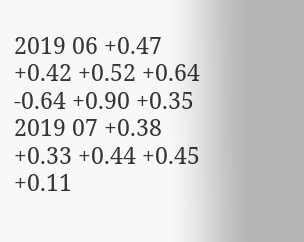2019 06 +0.47 +0.42 +0.52 +0.64 -0.64 +0.90 +0.35
2019 07 +0.38 +0.33 +0.44 +0.45 +0.11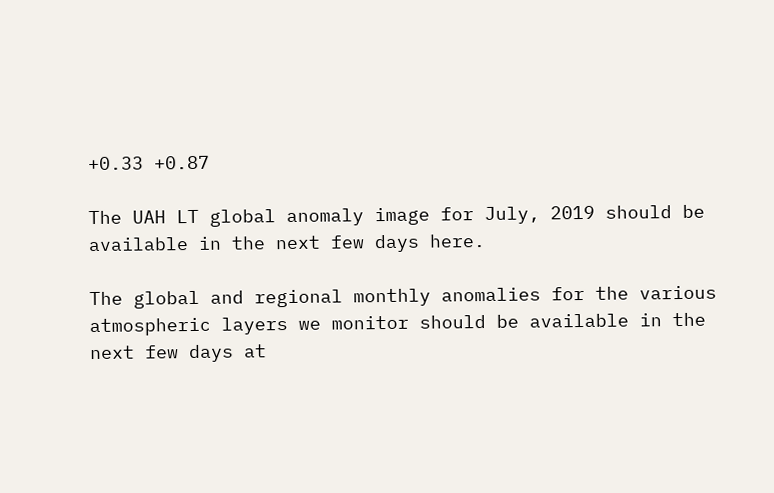+0.33 +0.87

The UAH LT global anomaly image for July, 2019 should be available in the next few days here.

The global and regional monthly anomalies for the various atmospheric layers we monitor should be available in the next few days at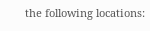the following locations: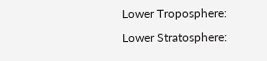Lower Troposphere:
Lower Stratosphere: